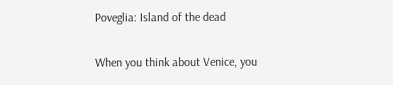Poveglia: Island of the dead


When you think about Venice, you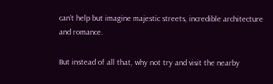can’t help but imagine majestic streets, incredible architecture and romance.

But instead of all that, why not try and visit the nearby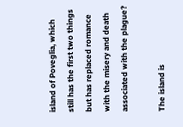island of Poveglia, which still has the first two things but has replaced romance with the misery and death associated with the plague?

The island is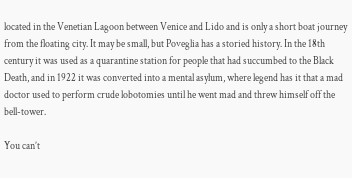located in the Venetian Lagoon between Venice and Lido and is only a short boat journey from the floating city. It may be small, but Poveglia has a storied history. In the 18th century it was used as a quarantine station for people that had succumbed to the Black Death, and in 1922 it was converted into a mental asylum, where legend has it that a mad doctor used to perform crude lobotomies until he went mad and threw himself off the bell-tower.

You can’t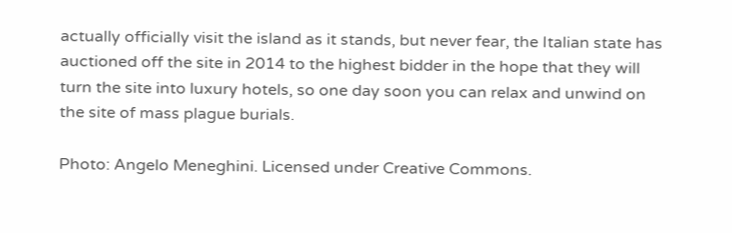actually officially visit the island as it stands, but never fear, the Italian state has auctioned off the site in 2014 to the highest bidder in the hope that they will turn the site into luxury hotels, so one day soon you can relax and unwind on the site of mass plague burials.

Photo: Angelo Meneghini. Licensed under Creative Commons.